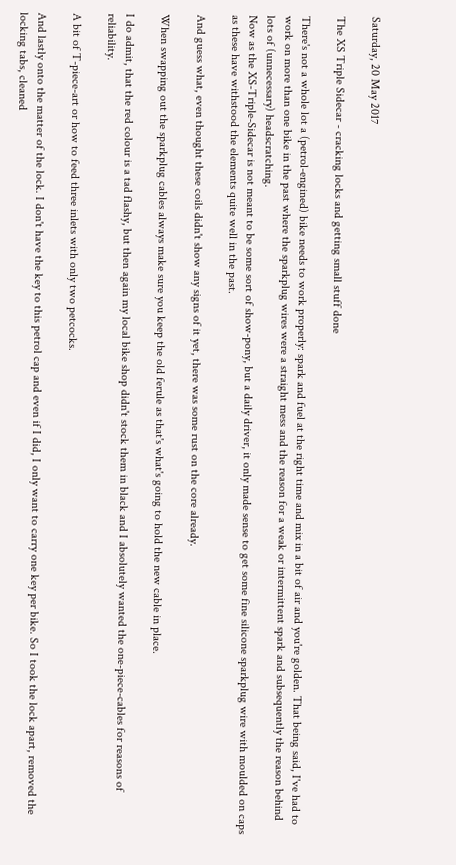Saturday, 20 May 2017

The XS Triple Sidecar - cracking locks and getting small stuff done

There's not a whole lot a (petrol-engined) bike needs to work properly: spark and fuel at the right time and mix in a bit of air and you're golden. That being said, I've had to work on more than one bike in the past where the sparkplug wires were a straight mess and the reason for a weak or intermittent spark and subsequently the reason behind lots of (unnecessary) headscratching.
Now as the XS-Triple-Sidecar is not meant to be some sort of show-pony, but a daily driver, it only made sense to get some fine silicone sparkplug wire with moulded on caps as these have withstood the elements quite well in the past.

And guess what, even thought these coils didn't show any signs of it yet, there was some rust on the core already.

When swapping out the sparkplug cables always make sure you keep the old ferule as that's what's going to hold the new cable in place.

I do admit, that the red colour is a tad flashy, but then again my local bike shop didn't stock them in black and I absolutely wanted the one-piece-cables for reasons of reliability.

A bit of T-piece-art or how to feed three inlets with only two petcocks.

And lastly onto the matter of the lock. I don't have the key to this petrol cap and even if I did, I only want to carry one key per bike. So I took the lock apart, removed the locking tabs, cleaned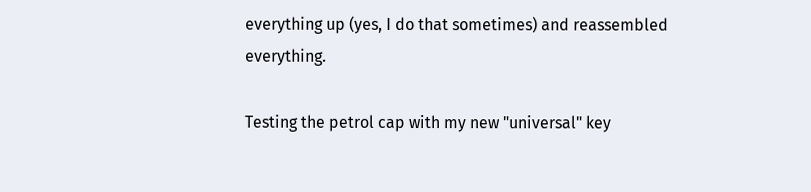everything up (yes, I do that sometimes) and reassembled everything.

Testing the petrol cap with my new "universal" key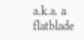a.k.a. a flatblade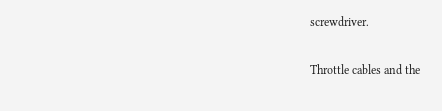screwdriver.

Throttle cables and the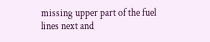missing upper part of the fuel lines next and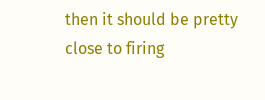then it should be pretty close to firing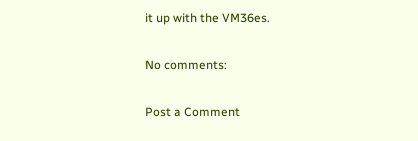it up with the VM36es.

No comments:

Post a Comment